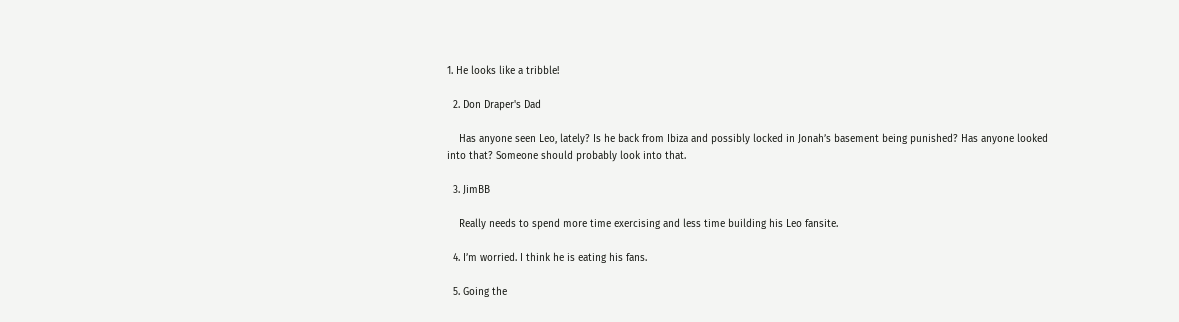1. He looks like a tribble!

  2. Don Draper's Dad

    Has anyone seen Leo, lately? Is he back from Ibiza and possibly locked in Jonah’s basement being punished? Has anyone looked into that? Someone should probably look into that.

  3. JimBB

    Really needs to spend more time exercising and less time building his Leo fansite.

  4. I’m worried. I think he is eating his fans.

  5. Going the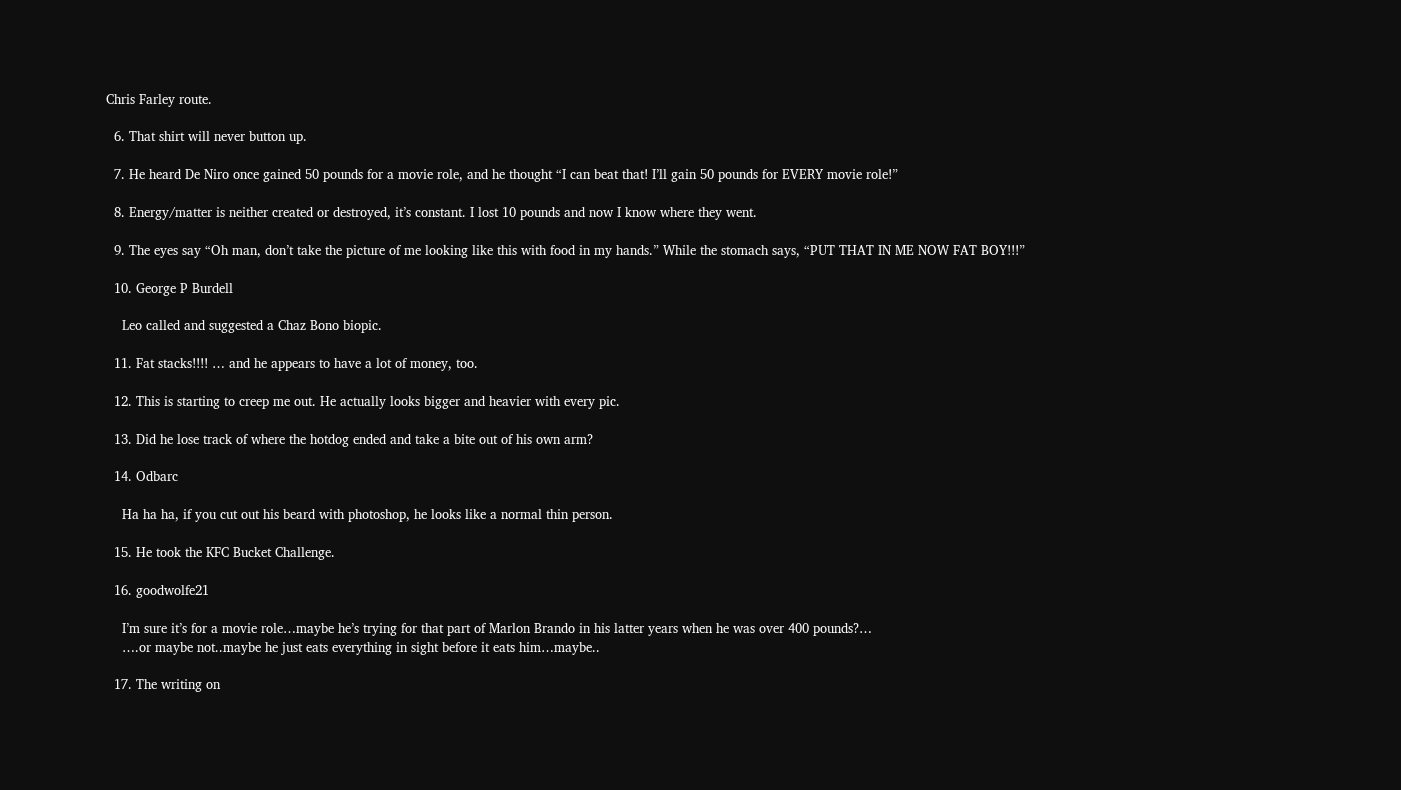Chris Farley route.

  6. That shirt will never button up.

  7. He heard De Niro once gained 50 pounds for a movie role, and he thought “I can beat that! I’ll gain 50 pounds for EVERY movie role!”

  8. Energy/matter is neither created or destroyed, it’s constant. I lost 10 pounds and now I know where they went.

  9. The eyes say “Oh man, don’t take the picture of me looking like this with food in my hands.” While the stomach says, “PUT THAT IN ME NOW FAT BOY!!!”

  10. George P Burdell

    Leo called and suggested a Chaz Bono biopic.

  11. Fat stacks!!!! … and he appears to have a lot of money, too.

  12. This is starting to creep me out. He actually looks bigger and heavier with every pic.

  13. Did he lose track of where the hotdog ended and take a bite out of his own arm?

  14. Odbarc

    Ha ha ha, if you cut out his beard with photoshop, he looks like a normal thin person.

  15. He took the KFC Bucket Challenge.

  16. goodwolfe21

    I’m sure it’s for a movie role…maybe he’s trying for that part of Marlon Brando in his latter years when he was over 400 pounds?…
    ….or maybe not..maybe he just eats everything in sight before it eats him…maybe..

  17. The writing on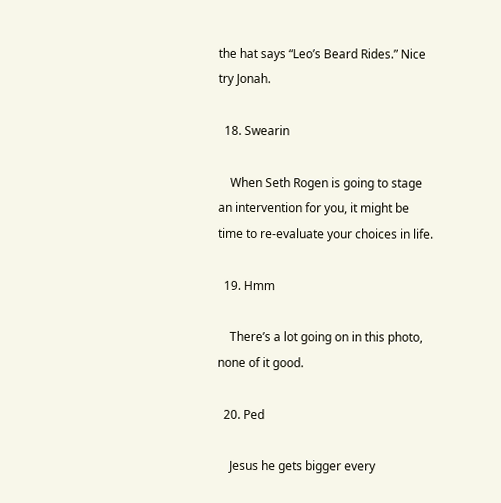the hat says “Leo’s Beard Rides.” Nice try Jonah.

  18. Swearin

    When Seth Rogen is going to stage an intervention for you, it might be time to re-evaluate your choices in life.

  19. Hmm

    There’s a lot going on in this photo, none of it good.

  20. Ped

    Jesus he gets bigger every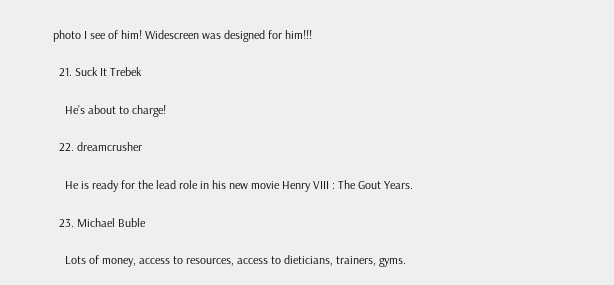photo I see of him! Widescreen was designed for him!!!

  21. Suck It Trebek

    He’s about to charge!

  22. dreamcrusher

    He is ready for the lead role in his new movie Henry VIII : The Gout Years.

  23. Michael Buble

    Lots of money, access to resources, access to dieticians, trainers, gyms.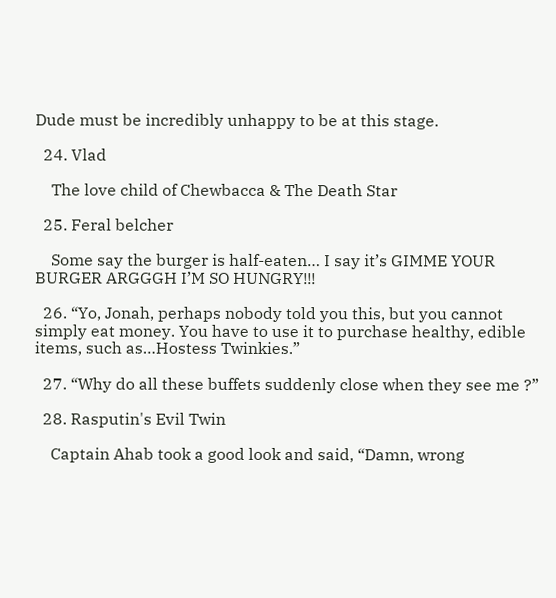Dude must be incredibly unhappy to be at this stage.

  24. Vlad

    The love child of Chewbacca & The Death Star

  25. Feral belcher

    Some say the burger is half-eaten… I say it’s GIMME YOUR BURGER ARGGGH I’M SO HUNGRY!!!

  26. “Yo, Jonah, perhaps nobody told you this, but you cannot simply eat money. You have to use it to purchase healthy, edible items, such as…Hostess Twinkies.”

  27. “Why do all these buffets suddenly close when they see me ?”

  28. Rasputin's Evil Twin

    Captain Ahab took a good look and said, “Damn, wrong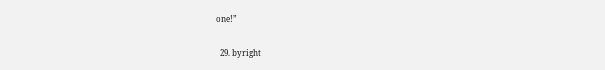one!”

  29. byright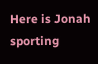Here is Jonah sporting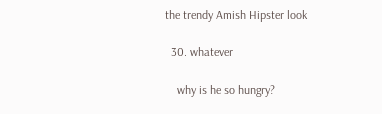the trendy Amish Hipster look

  30. whatever

    why is he so hungry?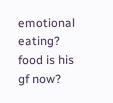emotional eating? food is his gf now?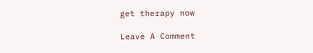get therapy now

Leave A Comment